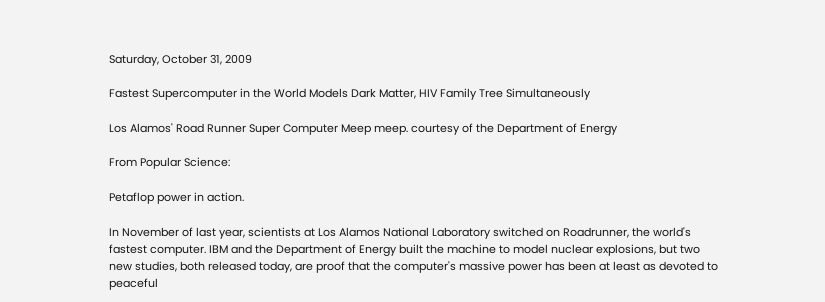Saturday, October 31, 2009

Fastest Supercomputer in the World Models Dark Matter, HIV Family Tree Simultaneously

Los Alamos' Road Runner Super Computer Meep meep. courtesy of the Department of Energy

From Popular Science:

Petaflop power in action.

In November of last year, scientists at Los Alamos National Laboratory switched on Roadrunner, the world's fastest computer. IBM and the Department of Energy built the machine to model nuclear explosions, but two new studies, both released today, are proof that the computer's massive power has been at least as devoted to peaceful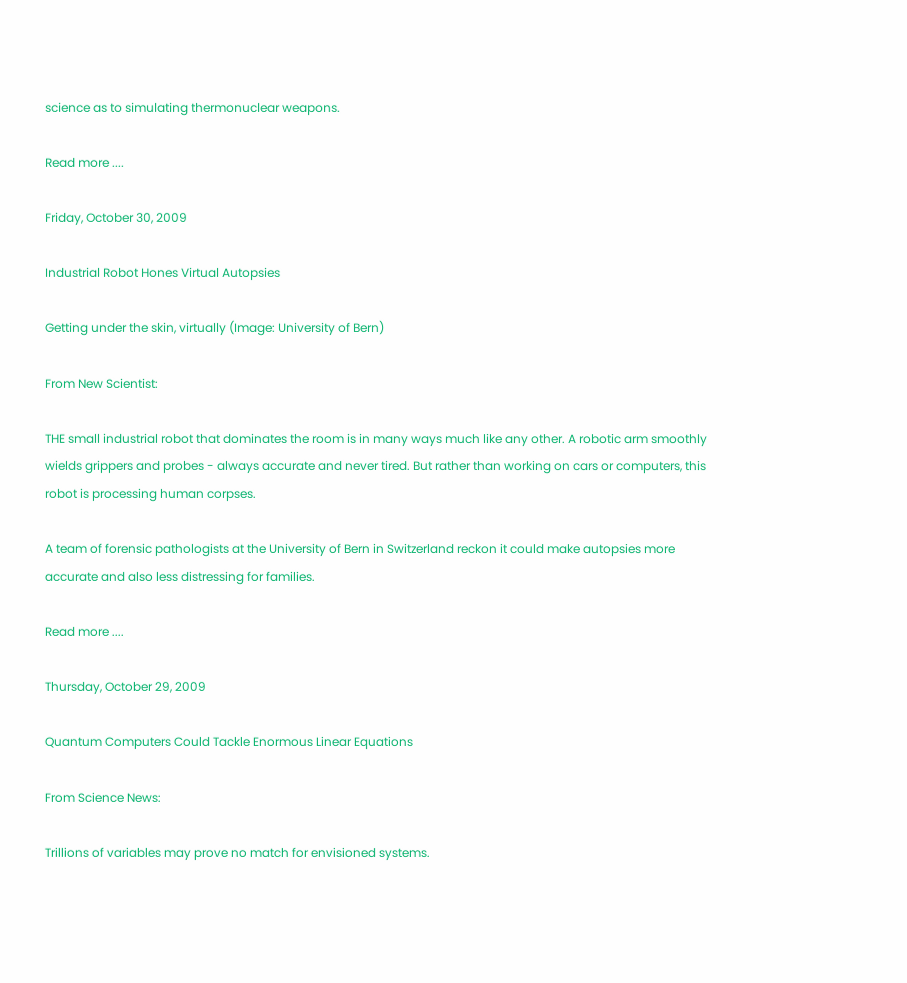science as to simulating thermonuclear weapons.

Read more ....

Friday, October 30, 2009

Industrial Robot Hones Virtual Autopsies

Getting under the skin, virtually (Image: University of Bern)

From New Scientist:

THE small industrial robot that dominates the room is in many ways much like any other. A robotic arm smoothly wields grippers and probes - always accurate and never tired. But rather than working on cars or computers, this robot is processing human corpses.

A team of forensic pathologists at the University of Bern in Switzerland reckon it could make autopsies more accurate and also less distressing for families.

Read more ....

Thursday, October 29, 2009

Quantum Computers Could Tackle Enormous Linear Equations

From Science News:

Trillions of variables may prove no match for envisioned systems.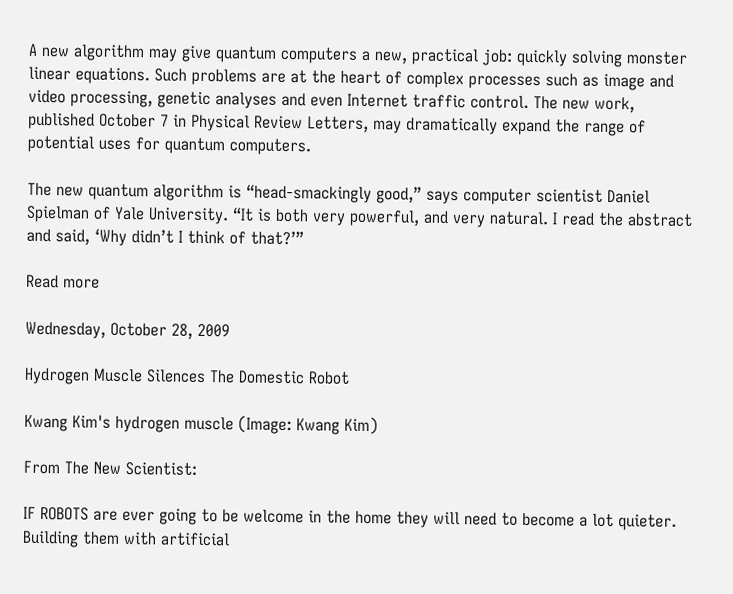A new algorithm may give quantum computers a new, practical job: quickly solving monster linear equations. Such problems are at the heart of complex processes such as image and video processing, genetic analyses and even Internet traffic control. The new work, published October 7 in Physical Review Letters, may dramatically expand the range of potential uses for quantum computers.

The new quantum algorithm is “head-smackingly good,” says computer scientist Daniel Spielman of Yale University. “It is both very powerful, and very natural. I read the abstract and said, ‘Why didn’t I think of that?’”

Read more

Wednesday, October 28, 2009

Hydrogen Muscle Silences The Domestic Robot

Kwang Kim's hydrogen muscle (Image: Kwang Kim)

From The New Scientist:

IF ROBOTS are ever going to be welcome in the home they will need to become a lot quieter. Building them with artificial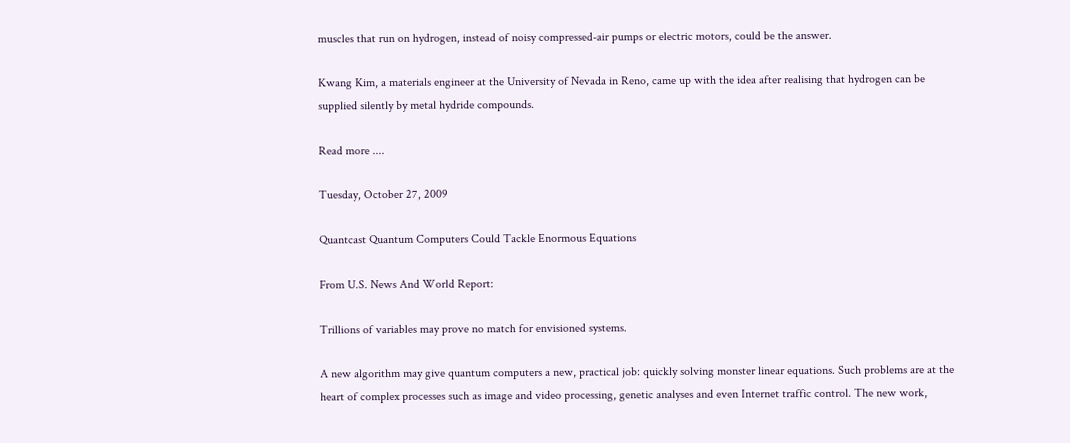muscles that run on hydrogen, instead of noisy compressed-air pumps or electric motors, could be the answer.

Kwang Kim, a materials engineer at the University of Nevada in Reno, came up with the idea after realising that hydrogen can be supplied silently by metal hydride compounds.

Read more ....

Tuesday, October 27, 2009

Quantcast Quantum Computers Could Tackle Enormous Equations

From U.S. News And World Report:

Trillions of variables may prove no match for envisioned systems.

A new algorithm may give quantum computers a new, practical job: quickly solving monster linear equations. Such problems are at the heart of complex processes such as image and video processing, genetic analyses and even Internet traffic control. The new work,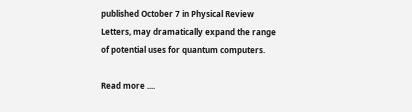published October 7 in Physical Review Letters, may dramatically expand the range of potential uses for quantum computers.

Read more ....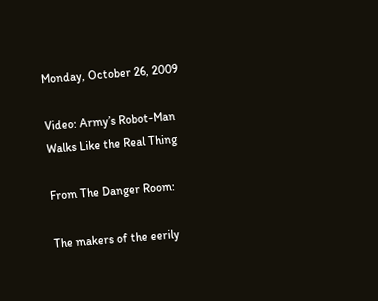Monday, October 26, 2009

Video: Army’s Robot-Man Walks Like the Real Thing

From The Danger Room:

The makers of the eerily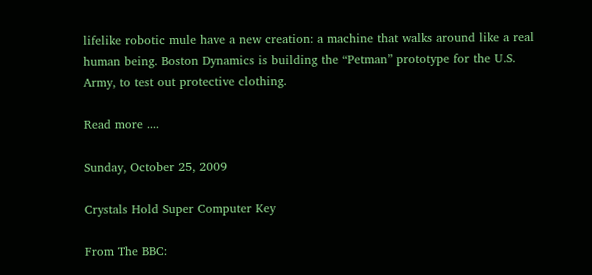lifelike robotic mule have a new creation: a machine that walks around like a real human being. Boston Dynamics is building the “Petman” prototype for the U.S. Army, to test out protective clothing.

Read more ....

Sunday, October 25, 2009

Crystals Hold Super Computer Key

From The BBC: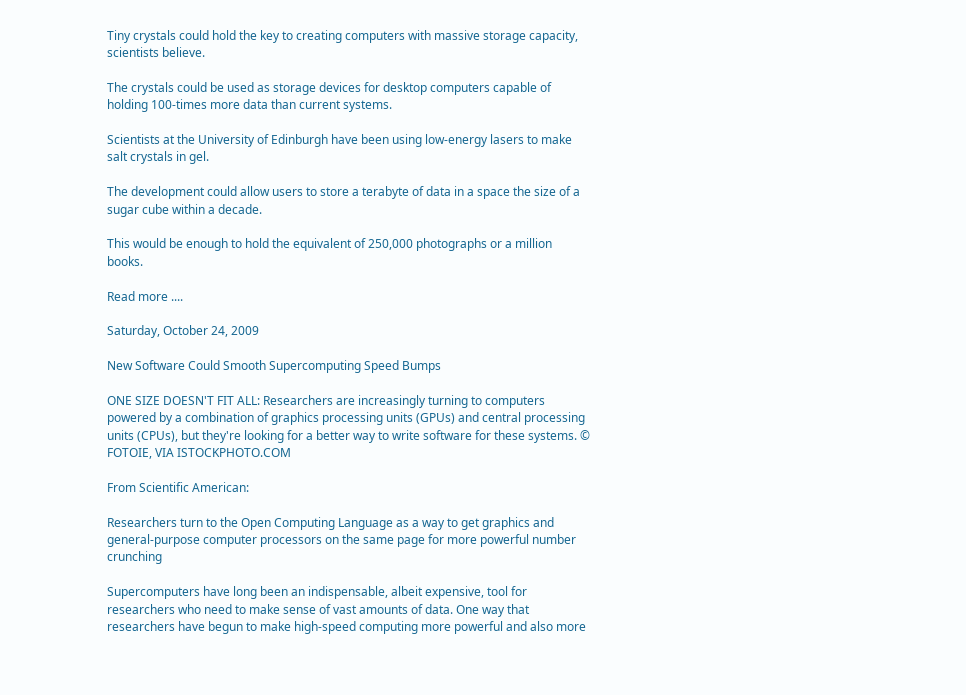Tiny crystals could hold the key to creating computers with massive storage capacity, scientists believe.

The crystals could be used as storage devices for desktop computers capable of holding 100-times more data than current systems.

Scientists at the University of Edinburgh have been using low-energy lasers to make salt crystals in gel.

The development could allow users to store a terabyte of data in a space the size of a sugar cube within a decade.

This would be enough to hold the equivalent of 250,000 photographs or a million books.

Read more ....

Saturday, October 24, 2009

New Software Could Smooth Supercomputing Speed Bumps

ONE SIZE DOESN'T FIT ALL: Researchers are increasingly turning to computers powered by a combination of graphics processing units (GPUs) and central processing units (CPUs), but they're looking for a better way to write software for these systems. © FOTOIE, VIA ISTOCKPHOTO.COM

From Scientific American:

Researchers turn to the Open Computing Language as a way to get graphics and general-purpose computer processors on the same page for more powerful number crunching

Supercomputers have long been an indispensable, albeit expensive, tool for researchers who need to make sense of vast amounts of data. One way that researchers have begun to make high-speed computing more powerful and also more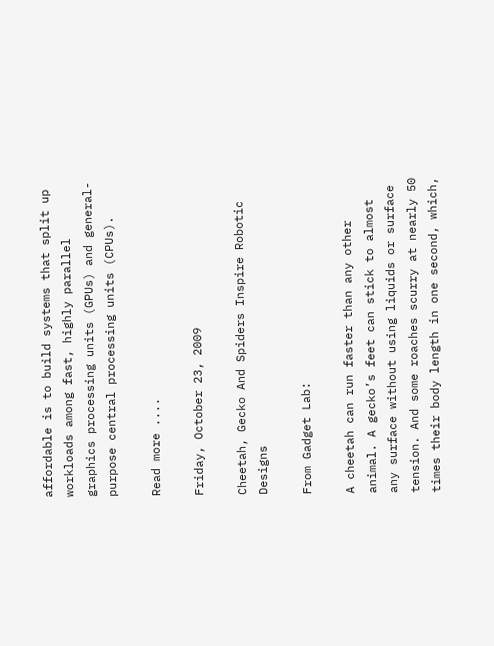affordable is to build systems that split up workloads among fast, highly parallel graphics processing units (GPUs) and general-purpose central processing units (CPUs).

Read more ....

Friday, October 23, 2009

Cheetah, Gecko And Spiders Inspire Robotic Designs

From Gadget Lab:

A cheetah can run faster than any other animal. A gecko’s feet can stick to almost any surface without using liquids or surface tension. And some roaches scurry at nearly 50 times their body length in one second, which,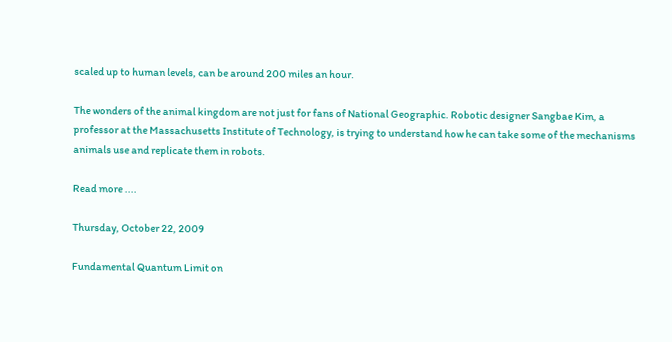scaled up to human levels, can be around 200 miles an hour.

The wonders of the animal kingdom are not just for fans of National Geographic. Robotic designer Sangbae Kim, a professor at the Massachusetts Institute of Technology, is trying to understand how he can take some of the mechanisms animals use and replicate them in robots.

Read more ....

Thursday, October 22, 2009

Fundamental Quantum Limit on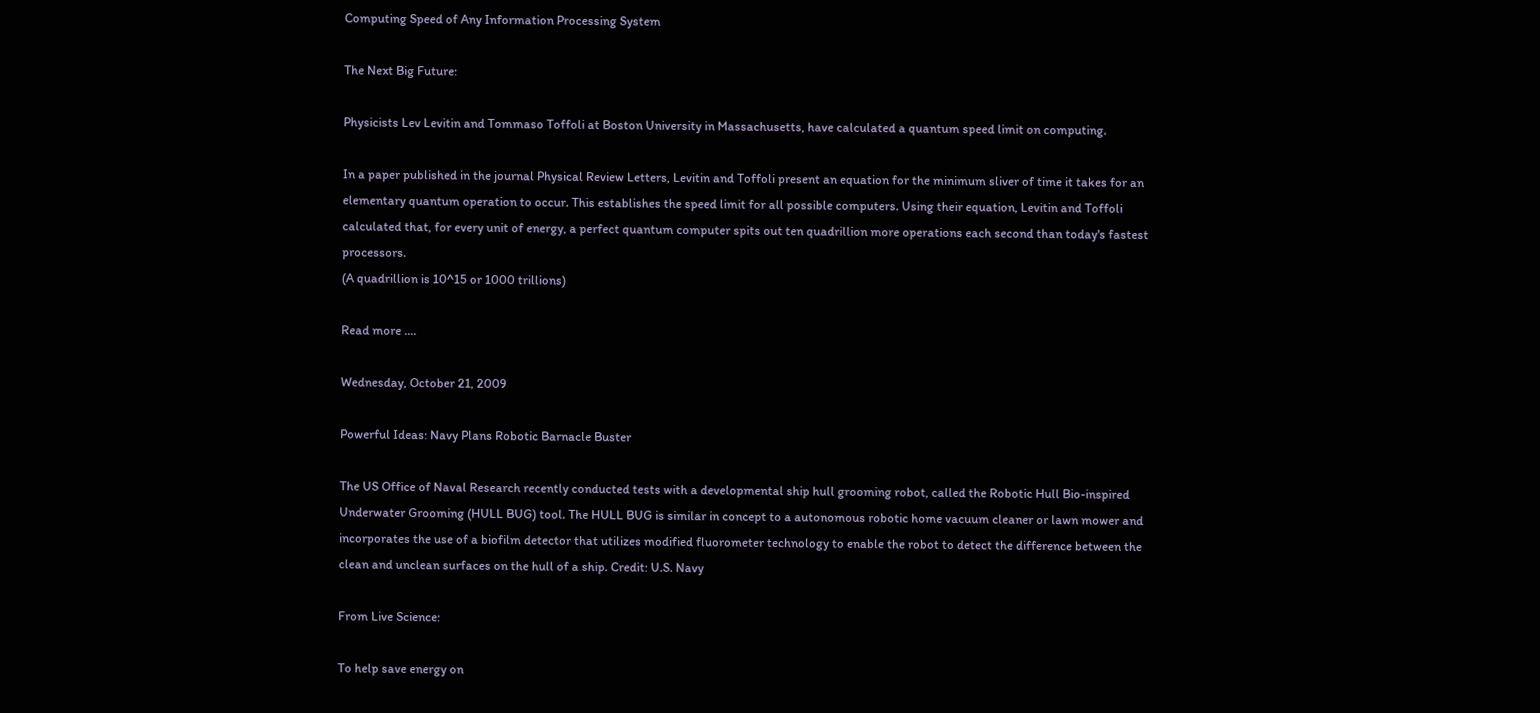Computing Speed of Any Information Processing System

The Next Big Future:

Physicists Lev Levitin and Tommaso Toffoli at Boston University in Massachusetts, have calculated a quantum speed limit on computing.

In a paper published in the journal Physical Review Letters, Levitin and Toffoli present an equation for the minimum sliver of time it takes for an elementary quantum operation to occur. This establishes the speed limit for all possible computers. Using their equation, Levitin and Toffoli calculated that, for every unit of energy, a perfect quantum computer spits out ten quadrillion more operations each second than today's fastest processors.
(A quadrillion is 10^15 or 1000 trillions)

Read more ....

Wednesday, October 21, 2009

Powerful Ideas: Navy Plans Robotic Barnacle Buster

The US Office of Naval Research recently conducted tests with a developmental ship hull grooming robot, called the Robotic Hull Bio-inspired Underwater Grooming (HULL BUG) tool. The HULL BUG is similar in concept to a autonomous robotic home vacuum cleaner or lawn mower and incorporates the use of a biofilm detector that utilizes modified fluorometer technology to enable the robot to detect the difference between the clean and unclean surfaces on the hull of a ship. Credit: U.S. Navy

From Live Science:

To help save energy on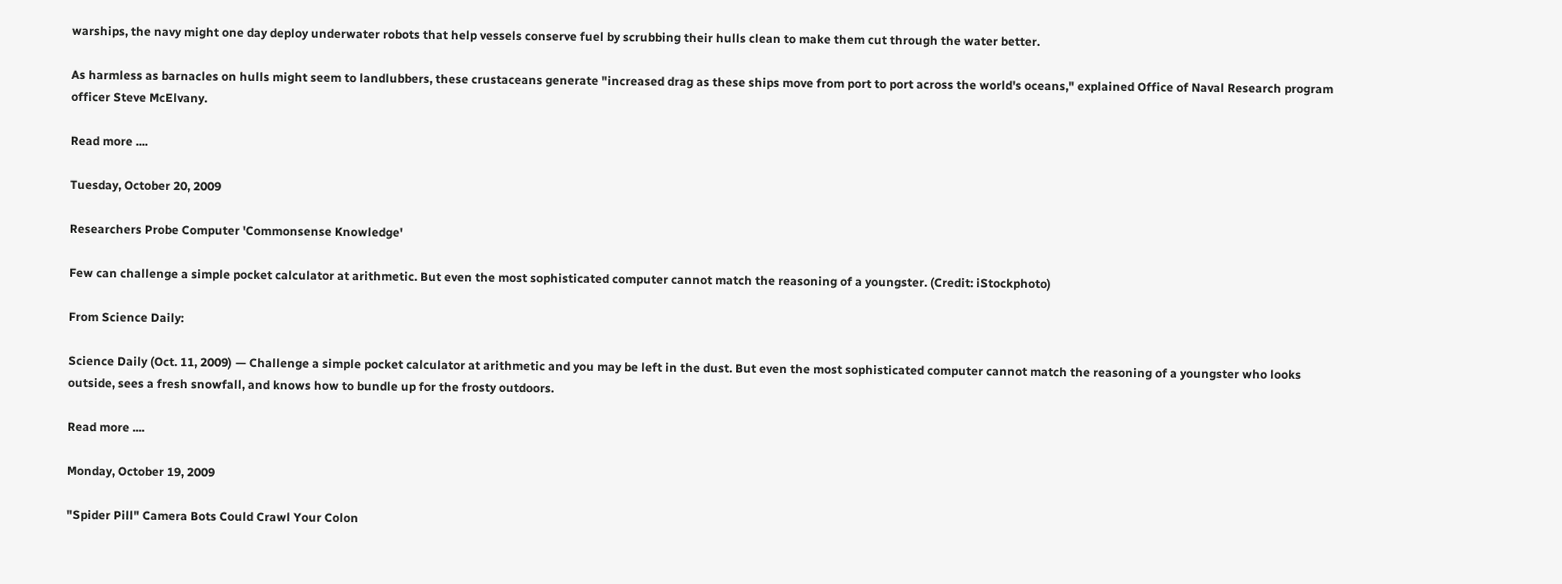warships, the navy might one day deploy underwater robots that help vessels conserve fuel by scrubbing their hulls clean to make them cut through the water better.

As harmless as barnacles on hulls might seem to landlubbers, these crustaceans generate "increased drag as these ships move from port to port across the world's oceans," explained Office of Naval Research program officer Steve McElvany.

Read more ....

Tuesday, October 20, 2009

Researchers Probe Computer 'Commonsense Knowledge'

Few can challenge a simple pocket calculator at arithmetic. But even the most sophisticated computer cannot match the reasoning of a youngster. (Credit: iStockphoto)

From Science Daily:

Science Daily (Oct. 11, 2009) — Challenge a simple pocket calculator at arithmetic and you may be left in the dust. But even the most sophisticated computer cannot match the reasoning of a youngster who looks outside, sees a fresh snowfall, and knows how to bundle up for the frosty outdoors.

Read more ....

Monday, October 19, 2009

"Spider Pill" Camera Bots Could Crawl Your Colon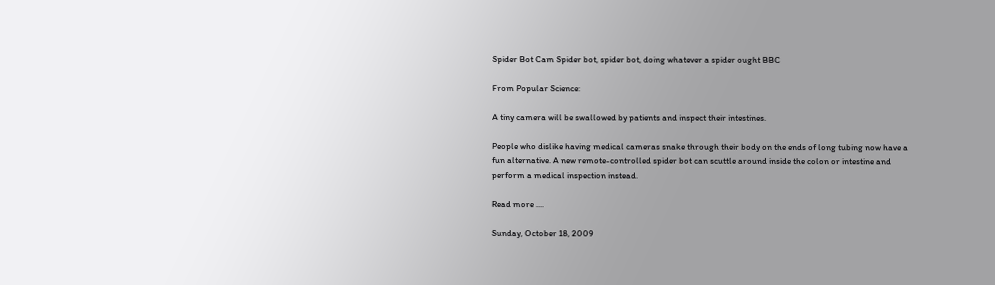Spider Bot Cam Spider bot, spider bot, doing whatever a spider ought BBC

From Popular Science:

A tiny camera will be swallowed by patients and inspect their intestines.

People who dislike having medical cameras snake through their body on the ends of long tubing now have a fun alternative. A new remote-controlled spider bot can scuttle around inside the colon or intestine and perform a medical inspection instead.

Read more ....

Sunday, October 18, 2009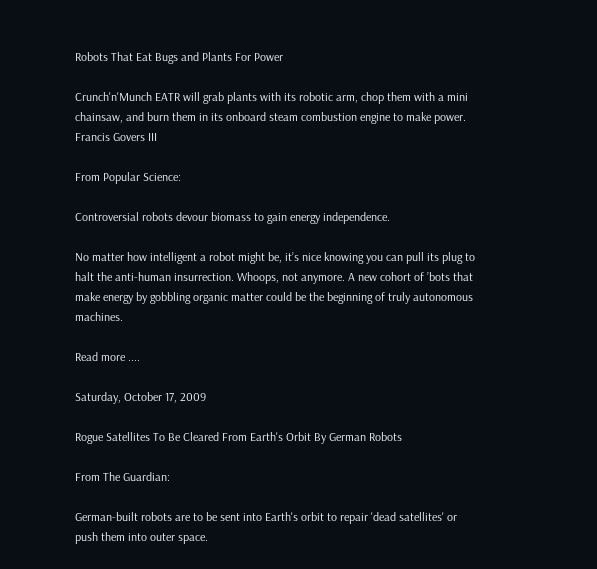Robots That Eat Bugs and Plants For Power

Crunch'n'Munch EATR will grab plants with its robotic arm, chop them with a mini chainsaw, and burn them in its onboard steam combustion engine to make power. Francis Govers III

From Popular Science:

Controversial robots devour biomass to gain energy independence.

No matter how intelligent a robot might be, it’s nice knowing you can pull its plug to halt the anti-human insurrection. Whoops, not anymore. A new cohort of ’bots that make energy by gobbling organic matter could be the beginning of truly autonomous machines.

Read more ....

Saturday, October 17, 2009

Rogue Satellites To Be Cleared From Earth's Orbit By German Robots

From The Guardian:

German-built robots are to be sent into Earth's orbit to repair 'dead satellites' or push them into outer space.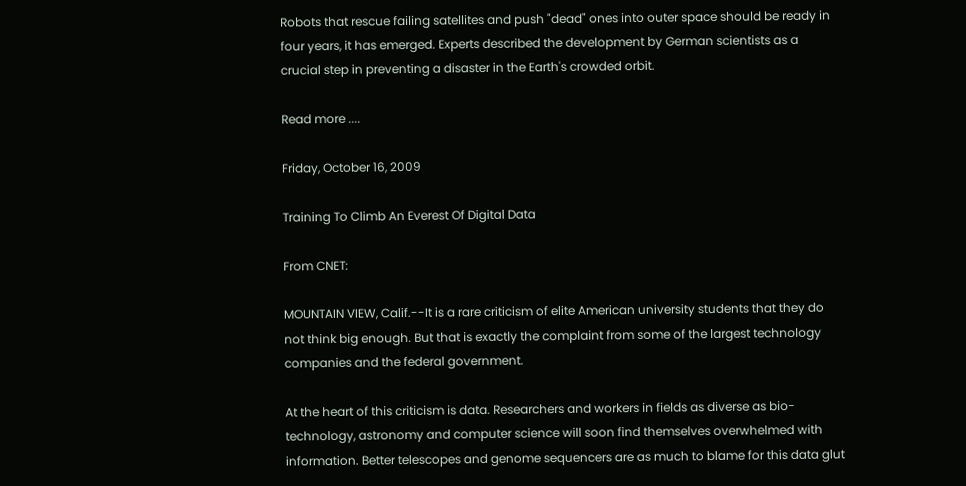Robots that rescue failing satellites and push "dead" ones into outer space should be ready in four years, it has emerged. Experts described the development by German scientists as a crucial step in preventing a disaster in the Earth's crowded orbit.

Read more ....

Friday, October 16, 2009

Training To Climb An Everest Of Digital Data

From CNET:

MOUNTAIN VIEW, Calif.--It is a rare criticism of elite American university students that they do not think big enough. But that is exactly the complaint from some of the largest technology companies and the federal government.

At the heart of this criticism is data. Researchers and workers in fields as diverse as bio-technology, astronomy and computer science will soon find themselves overwhelmed with information. Better telescopes and genome sequencers are as much to blame for this data glut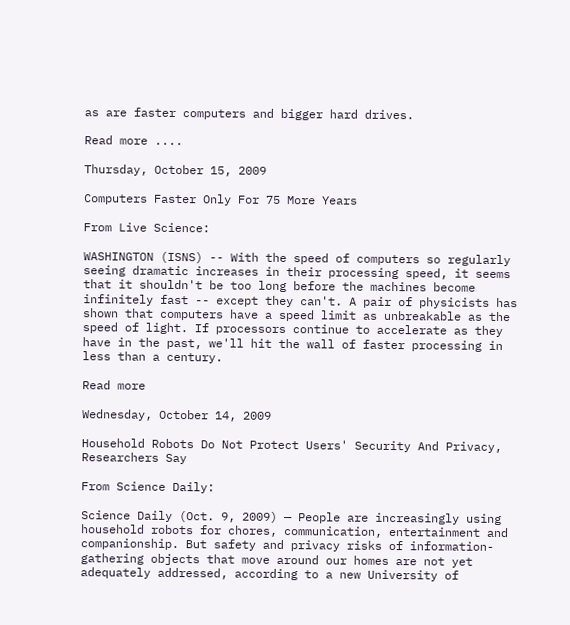as are faster computers and bigger hard drives.

Read more ....

Thursday, October 15, 2009

Computers Faster Only For 75 More Years

From Live Science:

WASHINGTON (ISNS) -- With the speed of computers so regularly seeing dramatic increases in their processing speed, it seems that it shouldn't be too long before the machines become infinitely fast -- except they can't. A pair of physicists has shown that computers have a speed limit as unbreakable as the speed of light. If processors continue to accelerate as they have in the past, we'll hit the wall of faster processing in less than a century.

Read more

Wednesday, October 14, 2009

Household Robots Do Not Protect Users' Security And Privacy, Researchers Say

From Science Daily:

Science Daily (Oct. 9, 2009) — People are increasingly using household robots for chores, communication, entertainment and companionship. But safety and privacy risks of information-gathering objects that move around our homes are not yet adequately addressed, according to a new University of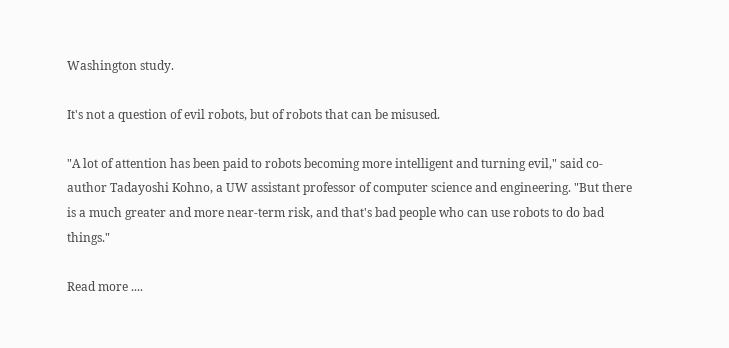Washington study.

It's not a question of evil robots, but of robots that can be misused.

"A lot of attention has been paid to robots becoming more intelligent and turning evil," said co-author Tadayoshi Kohno, a UW assistant professor of computer science and engineering. "But there is a much greater and more near-term risk, and that's bad people who can use robots to do bad things."

Read more ....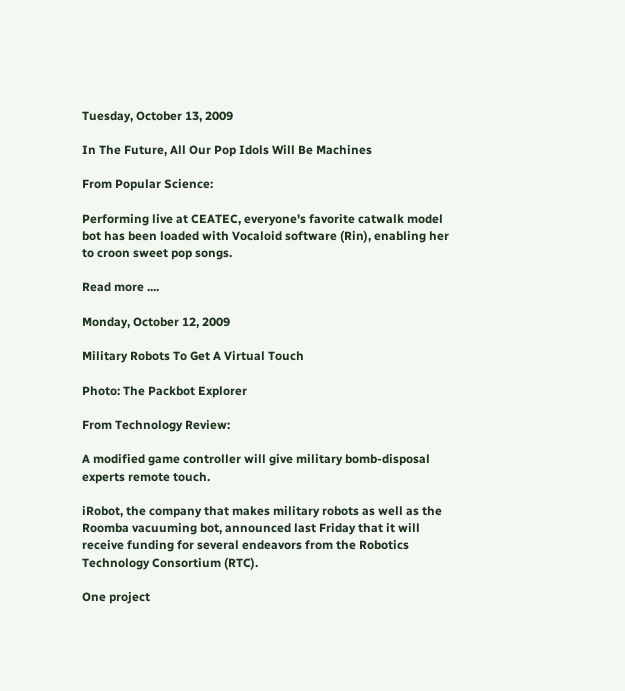Tuesday, October 13, 2009

In The Future, All Our Pop Idols Will Be Machines

From Popular Science:

Performing live at CEATEC, everyone's favorite catwalk model bot has been loaded with Vocaloid software (Rin), enabling her to croon sweet pop songs.

Read more ....

Monday, October 12, 2009

Military Robots To Get A Virtual Touch

Photo: The Packbot Explorer

From Technology Review:

A modified game controller will give military bomb-disposal experts remote touch.

iRobot, the company that makes military robots as well as the Roomba vacuuming bot, announced last Friday that it will receive funding for several endeavors from the Robotics Technology Consortium (RTC).

One project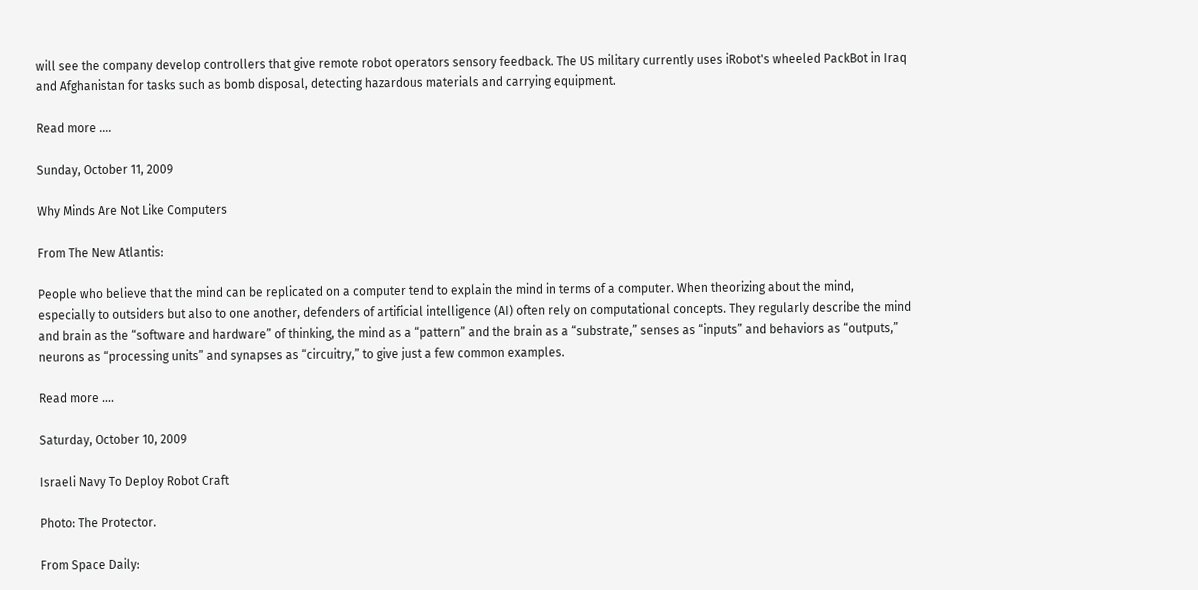will see the company develop controllers that give remote robot operators sensory feedback. The US military currently uses iRobot's wheeled PackBot in Iraq and Afghanistan for tasks such as bomb disposal, detecting hazardous materials and carrying equipment.

Read more ....

Sunday, October 11, 2009

Why Minds Are Not Like Computers

From The New Atlantis:

People who believe that the mind can be replicated on a computer tend to explain the mind in terms of a computer. When theorizing about the mind, especially to outsiders but also to one another, defenders of artificial intelligence (AI) often rely on computational concepts. They regularly describe the mind and brain as the “software and hardware” of thinking, the mind as a “pattern” and the brain as a “substrate,” senses as “inputs” and behaviors as “outputs,” neurons as “processing units” and synapses as “circuitry,” to give just a few common examples.

Read more ....

Saturday, October 10, 2009

Israeli Navy To Deploy Robot Craft

Photo: The Protector.

From Space Daily: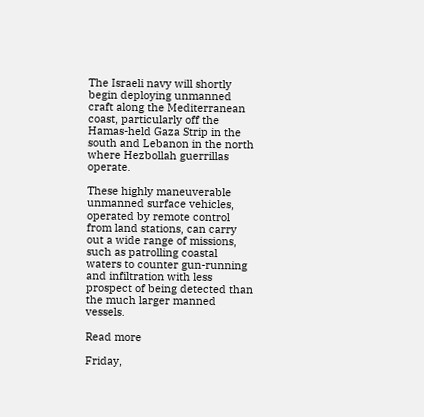The Israeli navy will shortly begin deploying unmanned craft along the Mediterranean coast, particularly off the Hamas-held Gaza Strip in the south and Lebanon in the north where Hezbollah guerrillas operate.

These highly maneuverable unmanned surface vehicles, operated by remote control from land stations, can carry out a wide range of missions, such as patrolling coastal waters to counter gun-running and infiltration with less prospect of being detected than the much larger manned vessels.

Read more

Friday,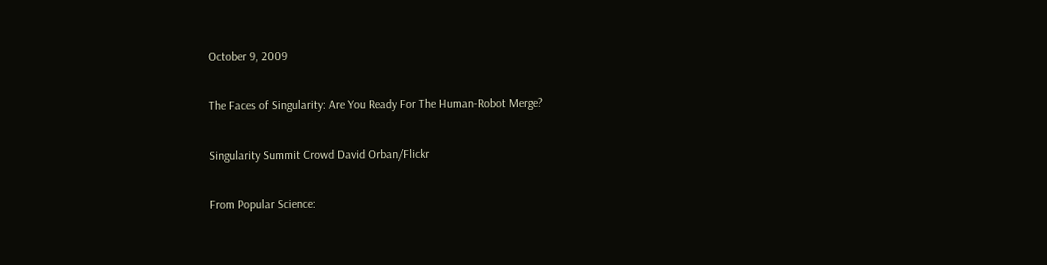October 9, 2009

The Faces of Singularity: Are You Ready For The Human-Robot Merge?

Singularity Summit Crowd David Orban/Flickr

From Popular Science: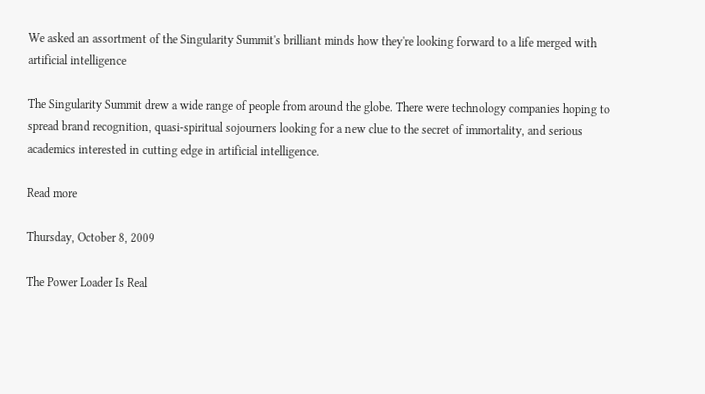We asked an assortment of the Singularity Summit's brilliant minds how they're looking forward to a life merged with artificial intelligence

The Singularity Summit drew a wide range of people from around the globe. There were technology companies hoping to spread brand recognition, quasi-spiritual sojourners looking for a new clue to the secret of immortality, and serious academics interested in cutting edge in artificial intelligence.

Read more

Thursday, October 8, 2009

The Power Loader Is Real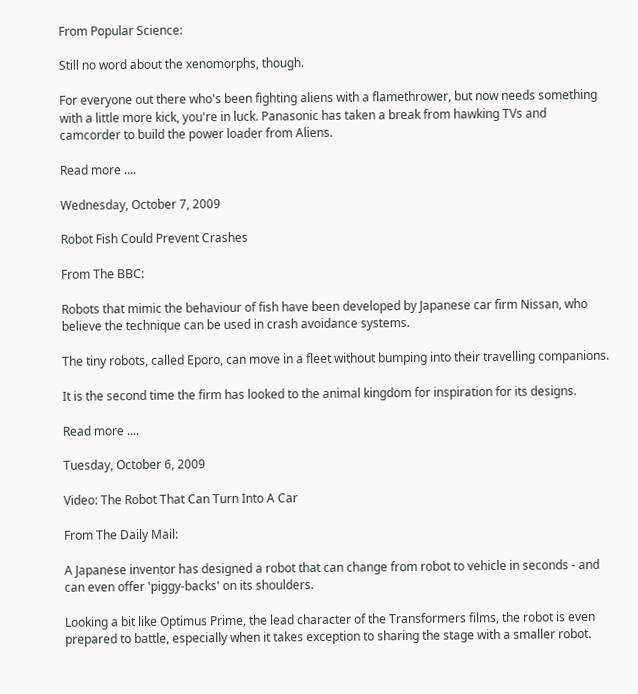From Popular Science:

Still no word about the xenomorphs, though.

For everyone out there who's been fighting aliens with a flamethrower, but now needs something with a little more kick, you're in luck. Panasonic has taken a break from hawking TVs and camcorder to build the power loader from Aliens.

Read more ....

Wednesday, October 7, 2009

Robot Fish Could Prevent Crashes

From The BBC:

Robots that mimic the behaviour of fish have been developed by Japanese car firm Nissan, who believe the technique can be used in crash avoidance systems.

The tiny robots, called Eporo, can move in a fleet without bumping into their travelling companions.

It is the second time the firm has looked to the animal kingdom for inspiration for its designs.

Read more ....

Tuesday, October 6, 2009

Video: The Robot That Can Turn Into A Car

From The Daily Mail:

A Japanese inventor has designed a robot that can change from robot to vehicle in seconds - and can even offer 'piggy-backs' on its shoulders.

Looking a bit like Optimus Prime, the lead character of the Transformers films, the robot is even prepared to battle, especially when it takes exception to sharing the stage with a smaller robot.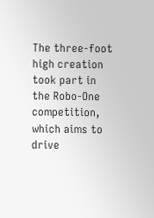The three-foot high creation took part in the Robo-One competition, which aims to drive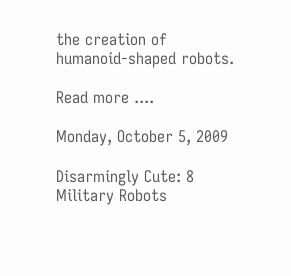the creation of humanoid-shaped robots.

Read more ....

Monday, October 5, 2009

Disarmingly Cute: 8 Military Robots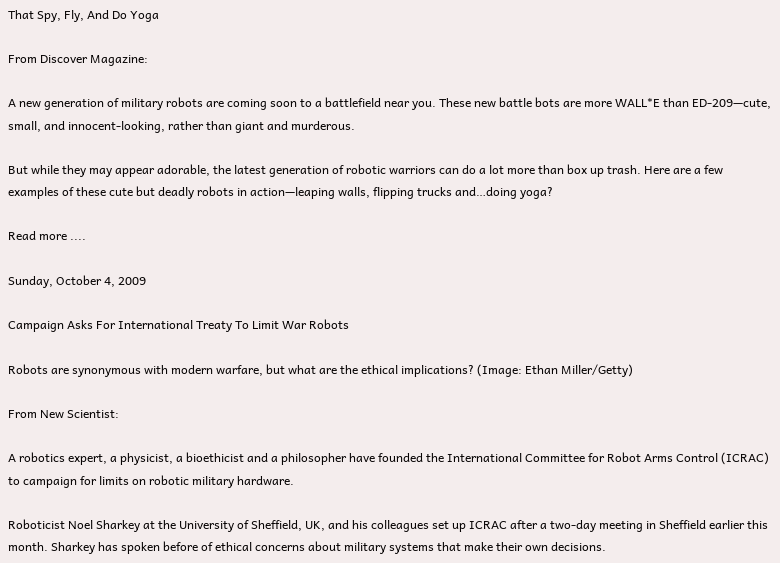That Spy, Fly, And Do Yoga

From Discover Magazine:

A new generation of military robots are coming soon to a battlefield near you. These new battle bots are more WALL*E than ED-209—cute, small, and innocent-looking, rather than giant and murderous.

But while they may appear adorable, the latest generation of robotic warriors can do a lot more than box up trash. Here are a few examples of these cute but deadly robots in action—leaping walls, flipping trucks and…doing yoga?

Read more ....

Sunday, October 4, 2009

Campaign Asks For International Treaty To Limit War Robots

Robots are synonymous with modern warfare, but what are the ethical implications? (Image: Ethan Miller/Getty)

From New Scientist:

A robotics expert, a physicist, a bioethicist and a philosopher have founded the International Committee for Robot Arms Control (ICRAC) to campaign for limits on robotic military hardware.

Roboticist Noel Sharkey at the University of Sheffield, UK, and his colleagues set up ICRAC after a two-day meeting in Sheffield earlier this month. Sharkey has spoken before of ethical concerns about military systems that make their own decisions.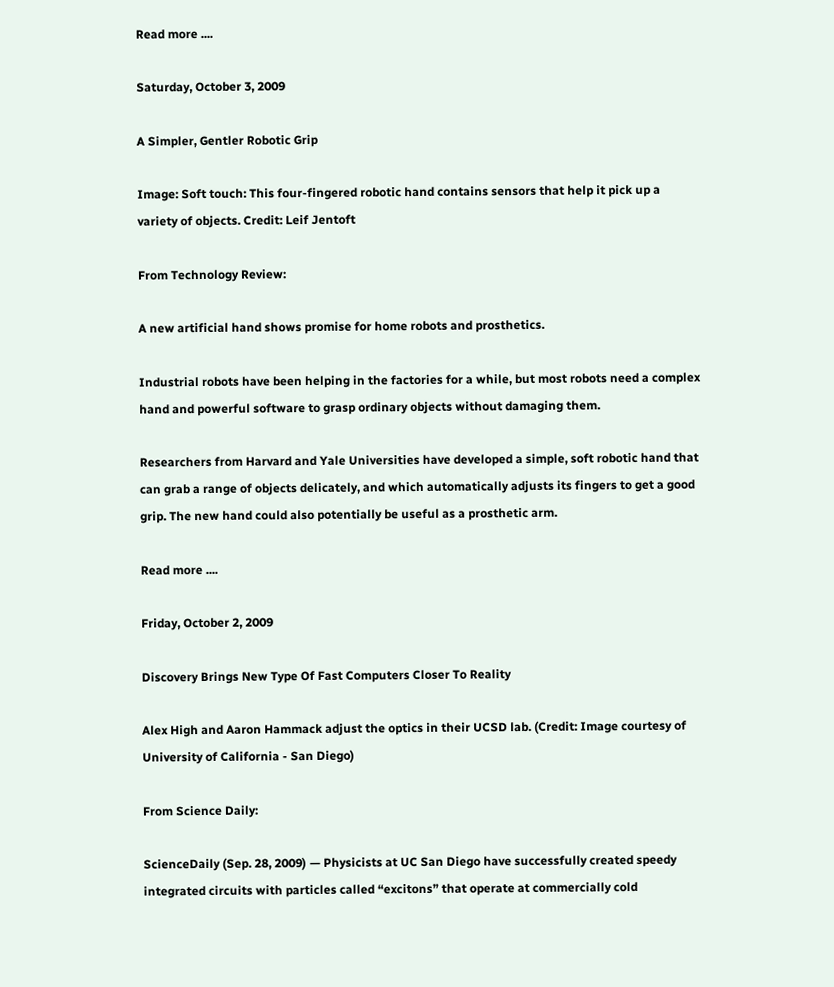Read more ....

Saturday, October 3, 2009

A Simpler, Gentler Robotic Grip

Image: Soft touch: This four-fingered robotic hand contains sensors that help it pick up a variety of objects. Credit: Leif Jentoft

From Technology Review:

A new artificial hand shows promise for home robots and prosthetics.

Industrial robots have been helping in the factories for a while, but most robots need a complex hand and powerful software to grasp ordinary objects without damaging them.

Researchers from Harvard and Yale Universities have developed a simple, soft robotic hand that can grab a range of objects delicately, and which automatically adjusts its fingers to get a good grip. The new hand could also potentially be useful as a prosthetic arm.

Read more ....

Friday, October 2, 2009

Discovery Brings New Type Of Fast Computers Closer To Reality

Alex High and Aaron Hammack adjust the optics in their UCSD lab. (Credit: Image courtesy of University of California - San Diego)

From Science Daily:

ScienceDaily (Sep. 28, 2009) — Physicists at UC San Diego have successfully created speedy integrated circuits with particles called “excitons” that operate at commercially cold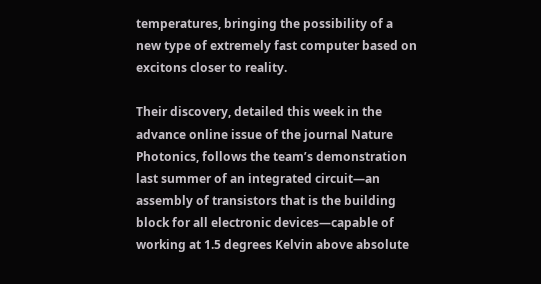temperatures, bringing the possibility of a new type of extremely fast computer based on excitons closer to reality.

Their discovery, detailed this week in the advance online issue of the journal Nature Photonics, follows the team’s demonstration last summer of an integrated circuit—an assembly of transistors that is the building block for all electronic devices—capable of working at 1.5 degrees Kelvin above absolute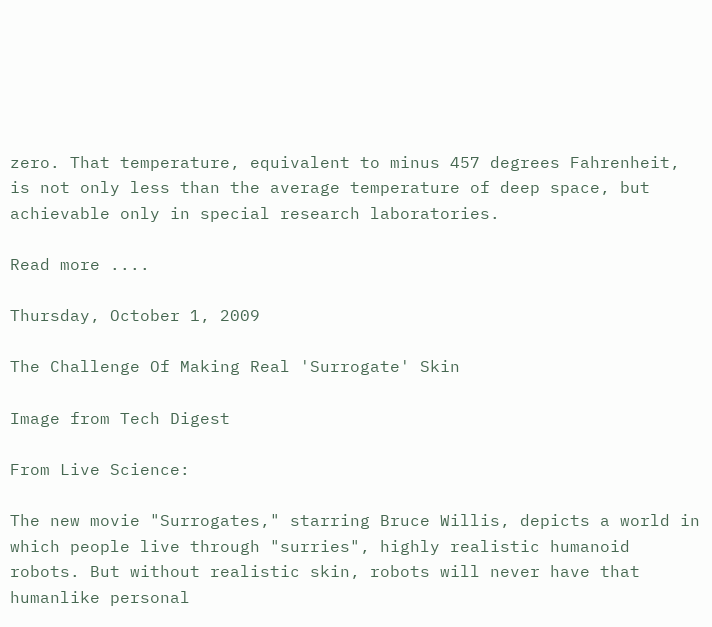zero. That temperature, equivalent to minus 457 degrees Fahrenheit, is not only less than the average temperature of deep space, but achievable only in special research laboratories.

Read more ....

Thursday, October 1, 2009

The Challenge Of Making Real 'Surrogate' Skin

Image from Tech Digest

From Live Science:

The new movie "Surrogates," starring Bruce Willis, depicts a world in which people live through "surries", highly realistic humanoid robots. But without realistic skin, robots will never have that humanlike personal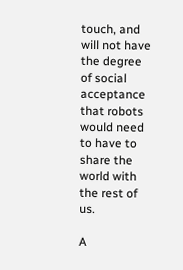touch, and will not have the degree of social acceptance that robots would need to have to share the world with the rest of us.

A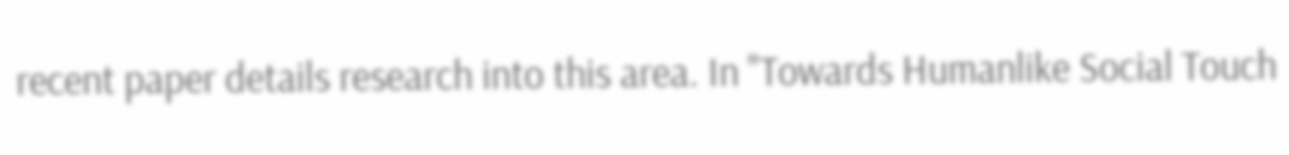recent paper details research into this area. In "Towards Humanlike Social Touch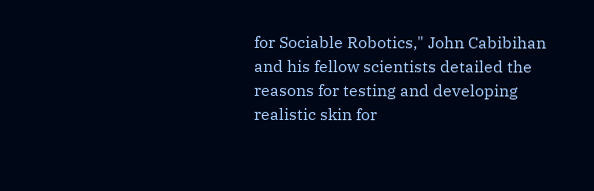for Sociable Robotics," John Cabibihan and his fellow scientists detailed the reasons for testing and developing realistic skin for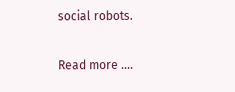social robots.

Read more ....